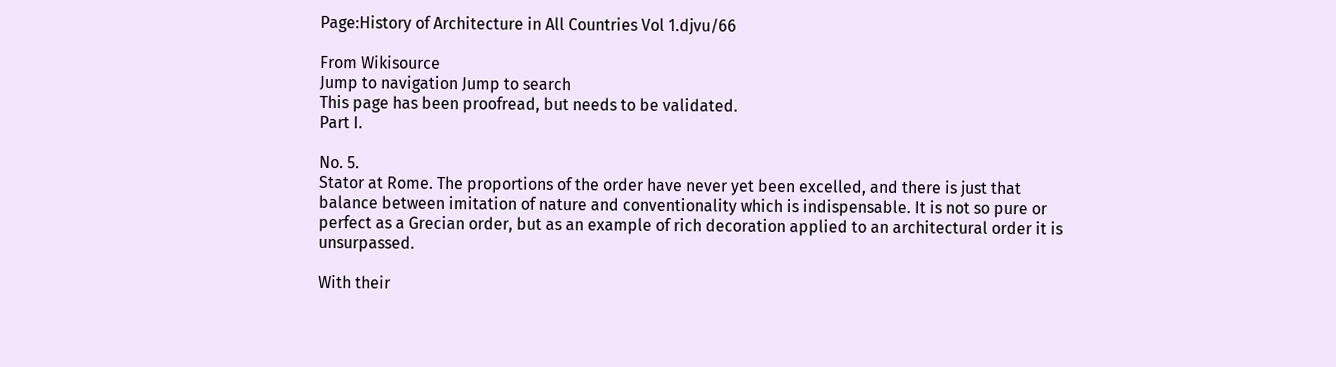Page:History of Architecture in All Countries Vol 1.djvu/66

From Wikisource
Jump to navigation Jump to search
This page has been proofread, but needs to be validated.
Part I.

No. 5.
Stator at Rome. The proportions of the order have never yet been excelled, and there is just that balance between imitation of nature and conventionality which is indispensable. It is not so pure or perfect as a Grecian order, but as an example of rich decoration applied to an architectural order it is unsurpassed.

With their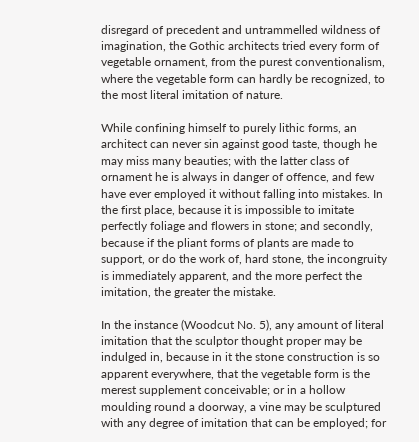disregard of precedent and untrammelled wildness of imagination, the Gothic architects tried every form of vegetable ornament, from the purest conventionalism, where the vegetable form can hardly be recognized, to the most literal imitation of nature.

While confining himself to purely lithic forms, an architect can never sin against good taste, though he may miss many beauties; with the latter class of ornament he is always in danger of offence, and few have ever employed it without falling into mistakes. In the first place, because it is impossible to imitate perfectly foliage and flowers in stone; and secondly, because if the pliant forms of plants are made to support, or do the work of, hard stone, the incongruity is immediately apparent, and the more perfect the imitation, the greater the mistake.

In the instance (Woodcut No. 5), any amount of literal imitation that the sculptor thought proper may be indulged in, because in it the stone construction is so apparent everywhere, that the vegetable form is the merest supplement conceivable; or in a hollow moulding round a doorway, a vine may be sculptured with any degree of imitation that can be employed; for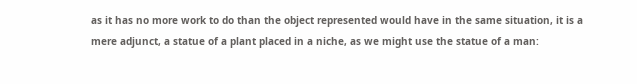as it has no more work to do than the object represented would have in the same situation, it is a mere adjunct, a statue of a plant placed in a niche, as we might use the statue of a man: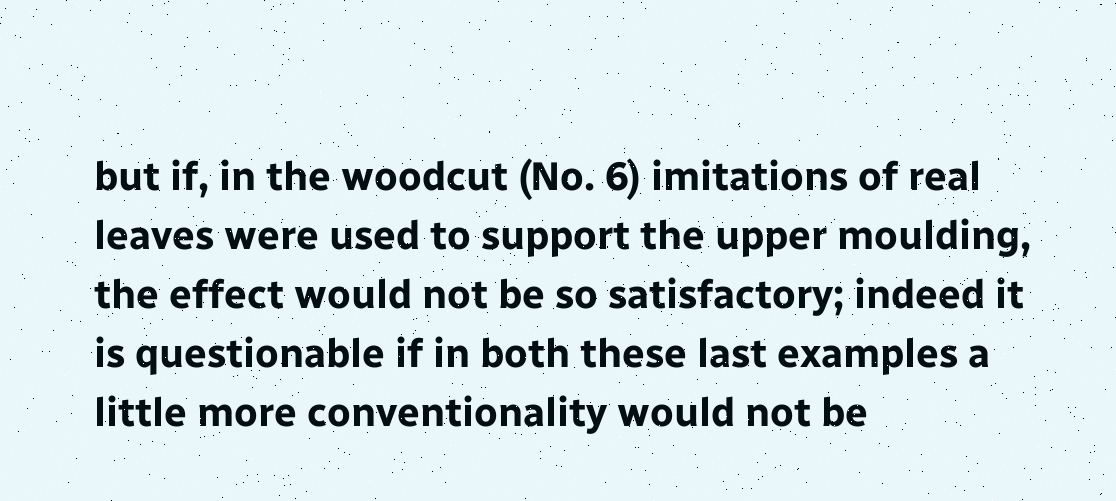but if, in the woodcut (No. 6) imitations of real leaves were used to support the upper moulding, the effect would not be so satisfactory; indeed it is questionable if in both these last examples a little more conventionality would not be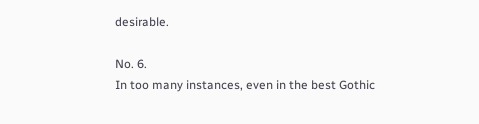desirable.

No. 6.
In too many instances, even in the best Gothic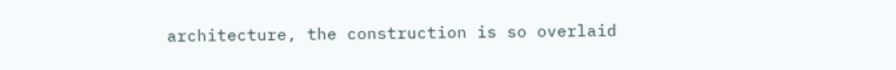architecture, the construction is so overlaid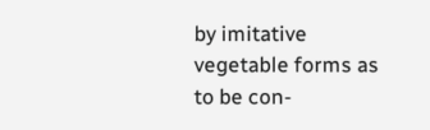by imitative vegetable forms as to be con-